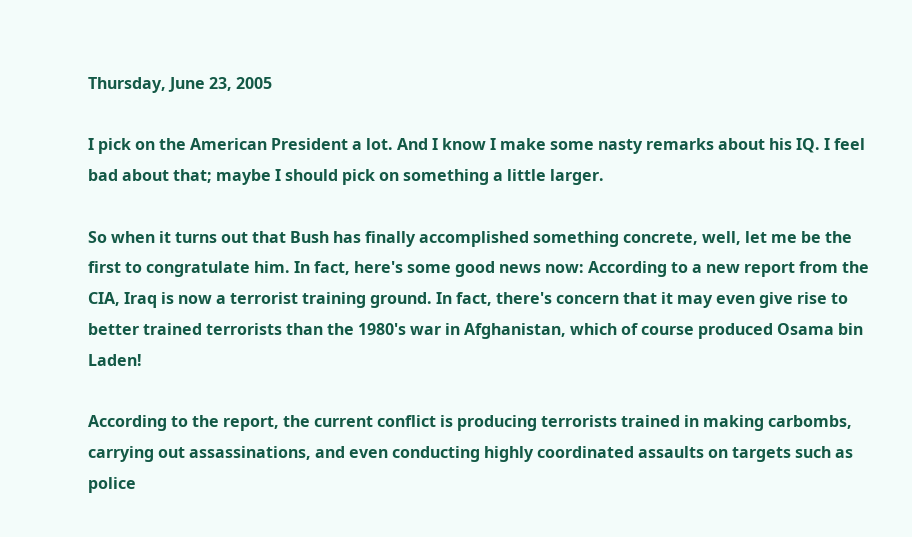Thursday, June 23, 2005

I pick on the American President a lot. And I know I make some nasty remarks about his IQ. I feel bad about that; maybe I should pick on something a little larger.

So when it turns out that Bush has finally accomplished something concrete, well, let me be the first to congratulate him. In fact, here's some good news now: According to a new report from the CIA, Iraq is now a terrorist training ground. In fact, there's concern that it may even give rise to better trained terrorists than the 1980's war in Afghanistan, which of course produced Osama bin Laden!

According to the report, the current conflict is producing terrorists trained in making carbombs, carrying out assassinations, and even conducting highly coordinated assaults on targets such as police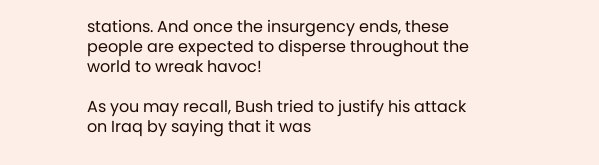stations. And once the insurgency ends, these people are expected to disperse throughout the world to wreak havoc!

As you may recall, Bush tried to justify his attack on Iraq by saying that it was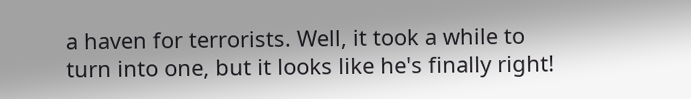a haven for terrorists. Well, it took a while to turn into one, but it looks like he's finally right!